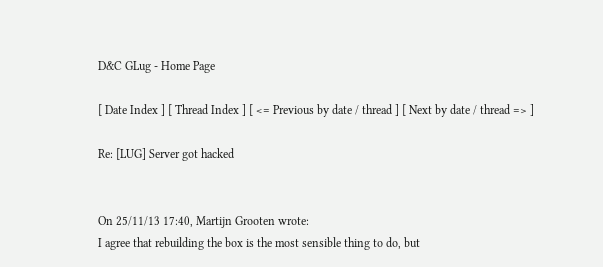D&C GLug - Home Page

[ Date Index ] [ Thread Index ] [ <= Previous by date / thread ] [ Next by date / thread => ]

Re: [LUG] Server got hacked


On 25/11/13 17:40, Martijn Grooten wrote:
I agree that rebuilding the box is the most sensible thing to do, but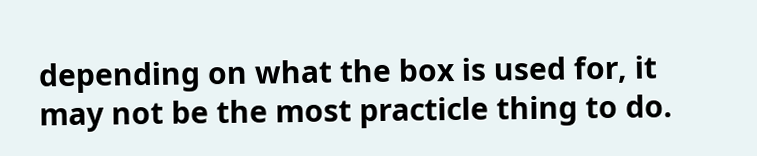depending on what the box is used for, it may not be the most practicle thing to do.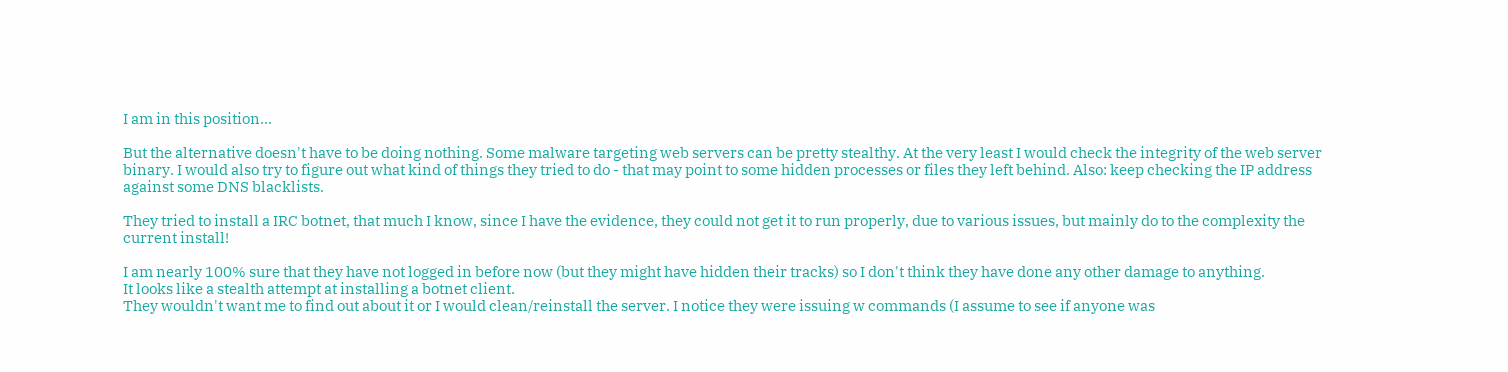I am in this position...

But the alternative doesn't have to be doing nothing. Some malware targeting web servers can be pretty stealthy. At the very least I would check the integrity of the web server binary. I would also try to figure out what kind of things they tried to do - that may point to some hidden processes or files they left behind. Also: keep checking the IP address against some DNS blacklists.

They tried to install a IRC botnet, that much I know, since I have the evidence, they could not get it to run properly, due to various issues, but mainly do to the complexity the current install!

I am nearly 100% sure that they have not logged in before now (but they might have hidden their tracks) so I don't think they have done any other damage to anything.
It looks like a stealth attempt at installing a botnet client.
They wouldn't want me to find out about it or I would clean/reinstall the server. I notice they were issuing w commands (I assume to see if anyone was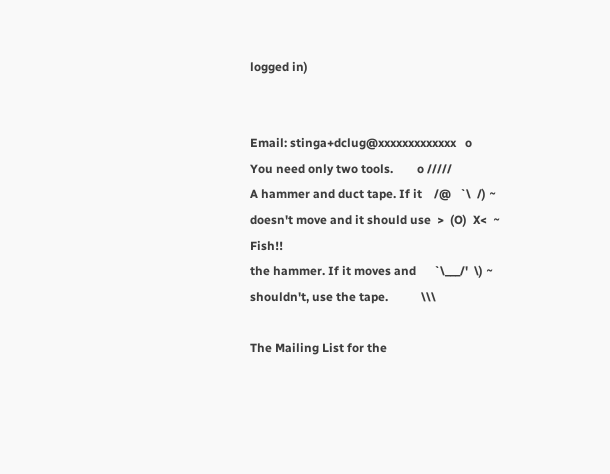logged in)


Email: stinga+dclug@xxxxxxxxxxxxx   o
You need only two tools.        o /////
A hammer and duct tape. If it    /@   `\  /) ~
doesn't move and it should use  >  (O)  X<  ~  Fish!!
the hammer. If it moves and      `\___/'  \) ~
shouldn't, use the tape.           \\\

The Mailing List for the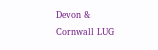Devon & Cornwall LUG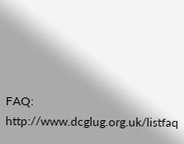FAQ: http://www.dcglug.org.uk/listfaq